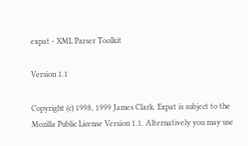expat - XML Parser Toolkit

Version 1.1

Copyright (c) 1998, 1999 James Clark. Expat is subject to the Mozilla Public License Version 1.1. Alternatively you may use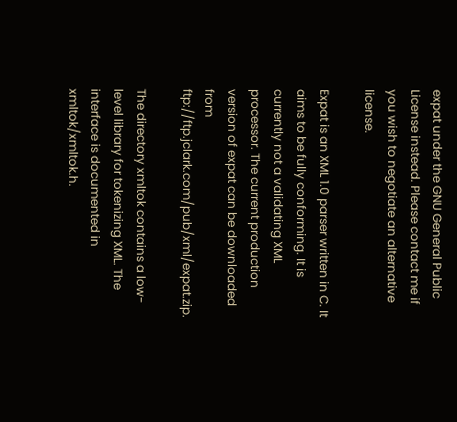expat under the GNU General Public License instead. Please contact me if you wish to negotiate an alternative license.

Expat is an XML 1.0 parser written in C. It aims to be fully conforming. It is currently not a validating XML processor. The current production version of expat can be downloaded from ftp://ftp.jclark.com/pub/xml/expat.zip.

The directory xmltok contains a low-level library for tokenizing XML. The interface is documented in xmltok/xmltok.h.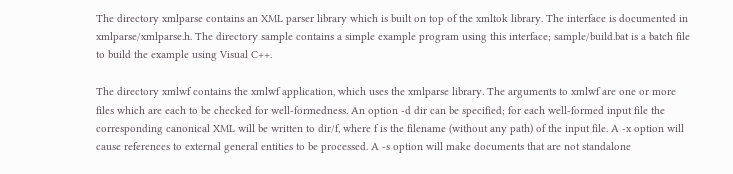The directory xmlparse contains an XML parser library which is built on top of the xmltok library. The interface is documented in xmlparse/xmlparse.h. The directory sample contains a simple example program using this interface; sample/build.bat is a batch file to build the example using Visual C++.

The directory xmlwf contains the xmlwf application, which uses the xmlparse library. The arguments to xmlwf are one or more files which are each to be checked for well-formedness. An option -d dir can be specified; for each well-formed input file the corresponding canonical XML will be written to dir/f, where f is the filename (without any path) of the input file. A -x option will cause references to external general entities to be processed. A -s option will make documents that are not standalone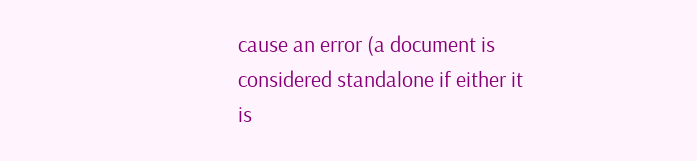cause an error (a document is considered standalone if either it is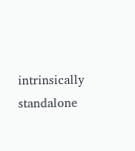intrinsically standalone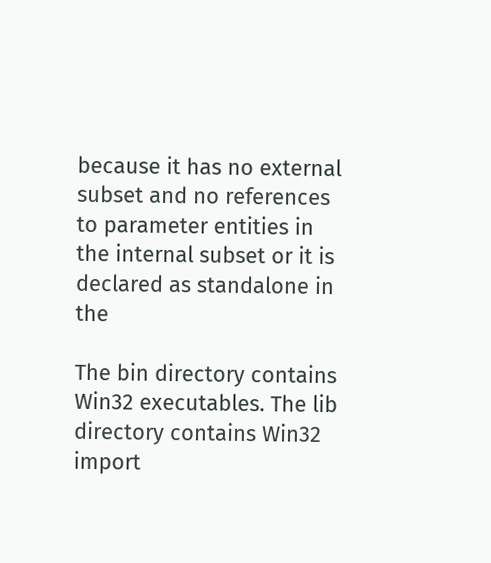because it has no external subset and no references to parameter entities in the internal subset or it is declared as standalone in the

The bin directory contains Win32 executables. The lib directory contains Win32 import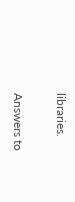libraries.

Answers to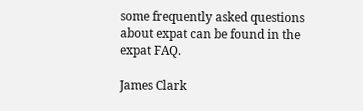some frequently asked questions about expat can be found in the expat FAQ.

James Clark